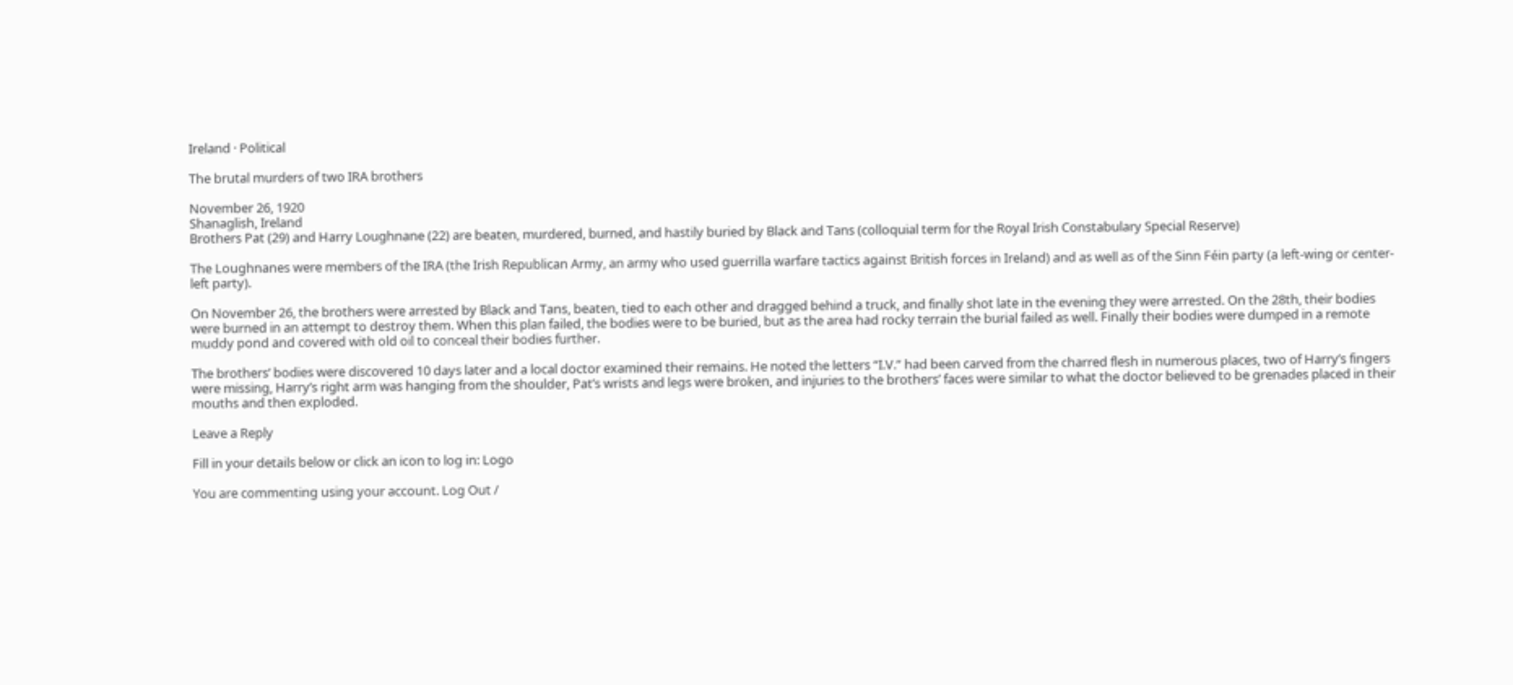Ireland · Political

The brutal murders of two IRA brothers

November 26, 1920
Shanaglish, Ireland
Brothers Pat (29) and Harry Loughnane (22) are beaten, murdered, burned, and hastily buried by Black and Tans (colloquial term for the Royal Irish Constabulary Special Reserve)

The Loughnanes were members of the IRA (the Irish Republican Army, an army who used guerrilla warfare tactics against British forces in Ireland) and as well as of the Sinn Féin party (a left-wing or center-left party).

On November 26, the brothers were arrested by Black and Tans, beaten, tied to each other and dragged behind a truck, and finally shot late in the evening they were arrested. On the 28th, their bodies were burned in an attempt to destroy them. When this plan failed, the bodies were to be buried, but as the area had rocky terrain the burial failed as well. Finally their bodies were dumped in a remote muddy pond and covered with old oil to conceal their bodies further.

The brothers’ bodies were discovered 10 days later and a local doctor examined their remains. He noted the letters “I.V.” had been carved from the charred flesh in numerous places, two of Harry’s fingers were missing, Harry’s right arm was hanging from the shoulder, Pat’s wrists and legs were broken, and injuries to the brothers’ faces were similar to what the doctor believed to be grenades placed in their mouths and then exploded.

Leave a Reply

Fill in your details below or click an icon to log in: Logo

You are commenting using your account. Log Out /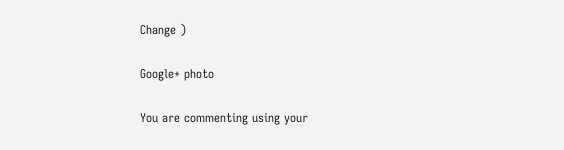Change )

Google+ photo

You are commenting using your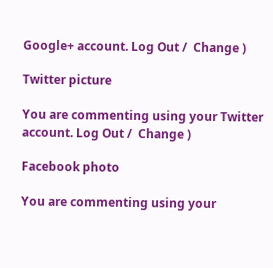Google+ account. Log Out /  Change )

Twitter picture

You are commenting using your Twitter account. Log Out /  Change )

Facebook photo

You are commenting using your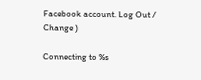Facebook account. Log Out /  Change )

Connecting to %s